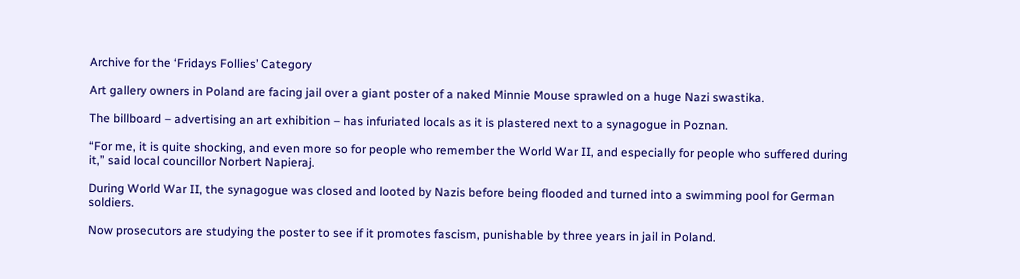Archive for the ‘Fridays Follies’ Category

Art gallery owners in Poland are facing jail over a giant poster of a naked Minnie Mouse sprawled on a huge Nazi swastika.

The billboard – advertising an art exhibition – has infuriated locals as it is plastered next to a synagogue in Poznan.

“For me, it is quite shocking, and even more so for people who remember the World War II, and especially for people who suffered during it,” said local councillor Norbert Napieraj.

During World War II, the synagogue was closed and looted by Nazis before being flooded and turned into a swimming pool for German soldiers.

Now prosecutors are studying the poster to see if it promotes fascism, punishable by three years in jail in Poland.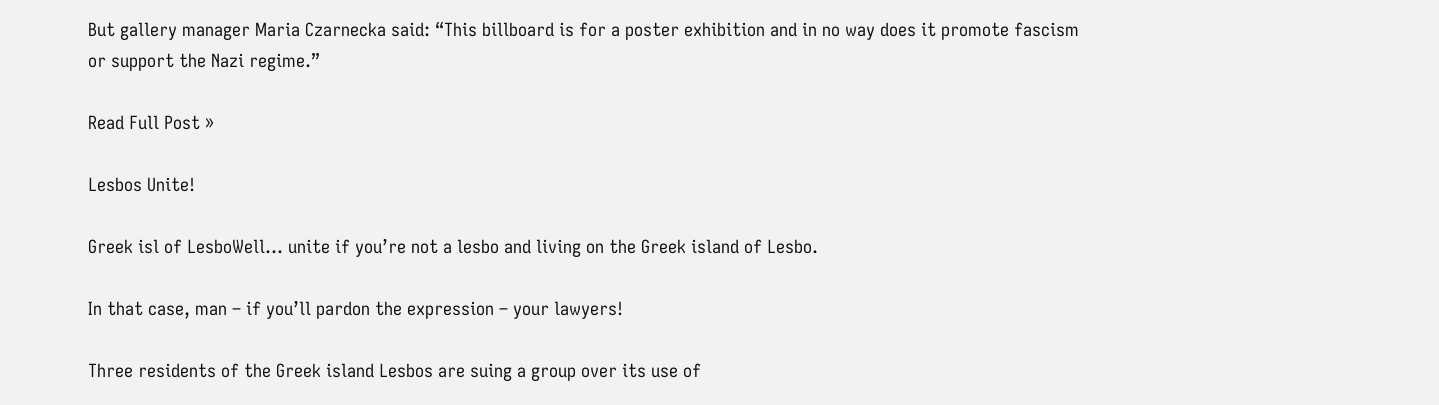But gallery manager Maria Czarnecka said: “This billboard is for a poster exhibition and in no way does it promote fascism or support the Nazi regime.”

Read Full Post »

Lesbos Unite!

Greek isl of LesboWell… unite if you’re not a lesbo and living on the Greek island of Lesbo.

In that case, man – if you’ll pardon the expression – your lawyers!

Three residents of the Greek island Lesbos are suing a group over its use of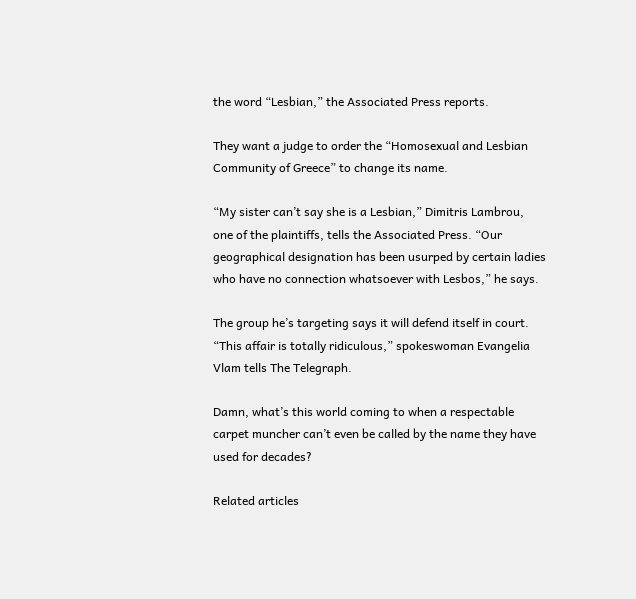the word “Lesbian,” the Associated Press reports.

They want a judge to order the “Homosexual and Lesbian Community of Greece” to change its name.

“My sister can’t say she is a Lesbian,” Dimitris Lambrou, one of the plaintiffs, tells the Associated Press. “Our geographical designation has been usurped by certain ladies who have no connection whatsoever with Lesbos,” he says.

The group he’s targeting says it will defend itself in court. “This affair is totally ridiculous,” spokeswoman Evangelia Vlam tells The Telegraph.

Damn, what’s this world coming to when a respectable carpet muncher can’t even be called by the name they have used for decades?

Related articles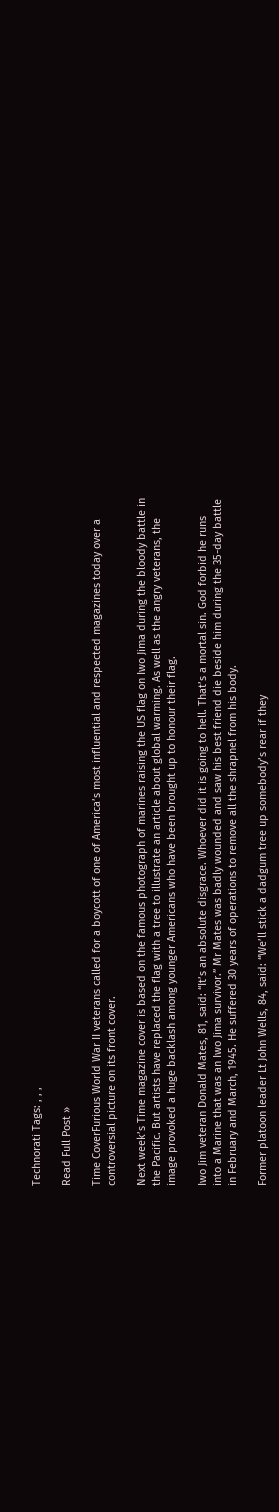Technorati Tags: , , ,

Read Full Post »

Time CoverFurious World War II veterans called for a boycott of one of America’s most influential and respected magazines today over a controversial picture on its front cover.

Next week’s Time magazine cover is based on the famous photograph of marines raising the US flag on Iwo Jima during the bloody battle in the Pacific. But artists have replaced the flag with a tree to illustrate an article about global warming. As well as the angry veterans, the image provoked a huge backlash among younger Americans who have been brought up to honour their flag.

Iwo Jim veteran Donald Mates, 81, said: “It’s an absolute disgrace. Whoever did it is going to hell. That’s a mortal sin. God forbid he runs into a Marine that was an Iwo Jima survivor.” Mr Mates was badly wounded and saw his best friend die beside him during the 35-day battle in February and March, 1945. He suffered 30 years of operations to remove all the shrapnel from his body.

Former platoon leader Lt John Wells, 84, said: “We’ll stick a dadgum tree up somebody’s rear if they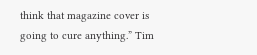think that magazine cover is going to cure anything.” Tim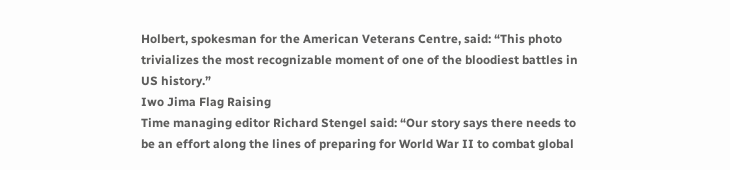Holbert, spokesman for the American Veterans Centre, said: “This photo trivializes the most recognizable moment of one of the bloodiest battles in US history.”
Iwo Jima Flag Raising
Time managing editor Richard Stengel said: “Our story says there needs to be an effort along the lines of preparing for World War II to combat global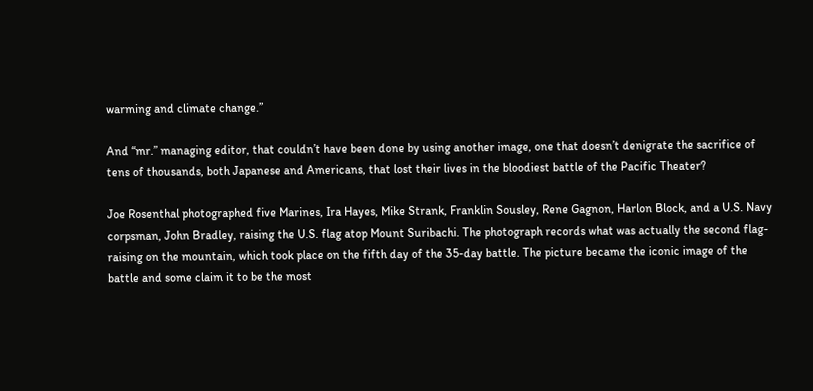warming and climate change.”

And “mr.” managing editor, that couldn’t have been done by using another image, one that doesn’t denigrate the sacrifice of tens of thousands, both Japanese and Americans, that lost their lives in the bloodiest battle of the Pacific Theater?

Joe Rosenthal photographed five Marines, Ira Hayes, Mike Strank, Franklin Sousley, Rene Gagnon, Harlon Block, and a U.S. Navy corpsman, John Bradley, raising the U.S. flag atop Mount Suribachi. The photograph records what was actually the second flag-raising on the mountain, which took place on the fifth day of the 35-day battle. The picture became the iconic image of the battle and some claim it to be the most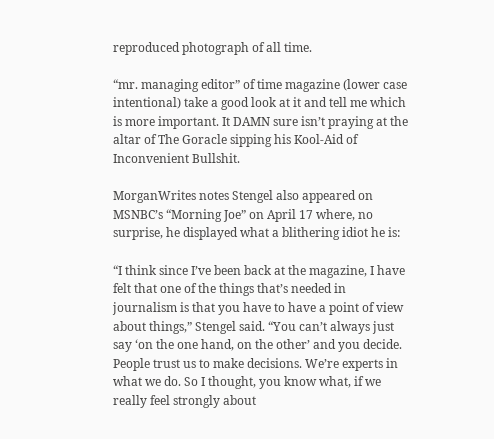reproduced photograph of all time.

“mr. managing editor” of time magazine (lower case intentional) take a good look at it and tell me which is more important. It DAMN sure isn’t praying at the altar of The Goracle sipping his Kool-Aid of Inconvenient Bullshit.

MorganWrites notes Stengel also appeared on MSNBC’s “Morning Joe” on April 17 where, no surprise, he displayed what a blithering idiot he is:

“I think since I’ve been back at the magazine, I have felt that one of the things that’s needed in journalism is that you have to have a point of view about things,” Stengel said. “You can’t always just say ‘on the one hand, on the other’ and you decide. People trust us to make decisions. We’re experts in what we do. So I thought, you know what, if we really feel strongly about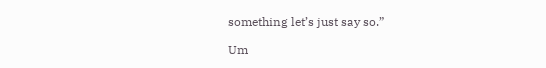something let’s just say so.”

Um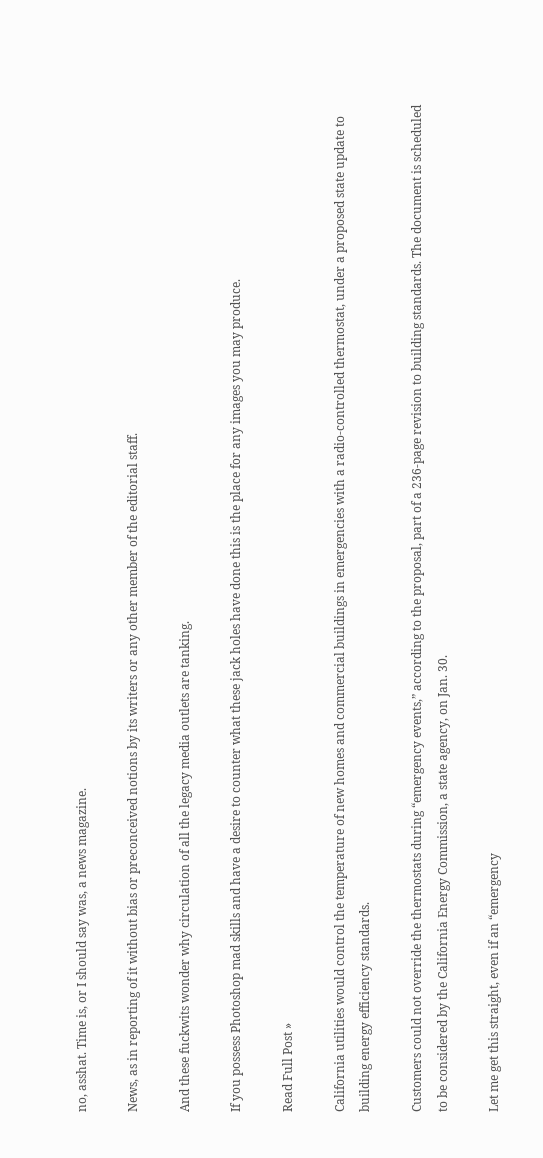no, asshat. Time is, or I should say was, a news magazine.

News, as in reporting of it without bias or preconceived notions by its writers or any other member of the editorial staff.

And these fuckwits wonder why circulation of all the legacy media outlets are tanking.

If you possess Photoshop mad skills and have a desire to counter what these jack holes have done this is the place for any images you may produce.

Read Full Post »

California utilities would control the temperature of new homes and commercial buildings in emergencies with a radio-controlled thermostat, under a proposed state update to building energy efficiency standards.

Customers could not override the thermostats during “emergency events,” according to the proposal, part of a 236-page revision to building standards. The document is scheduled to be considered by the California Energy Commission, a state agency, on Jan. 30.

Let me get this straight, even if an “emergency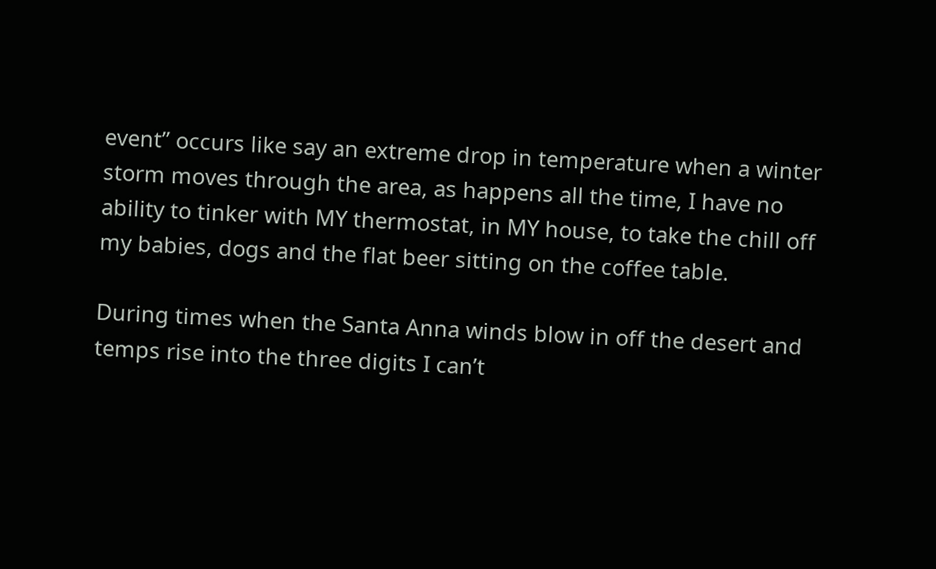event” occurs like say an extreme drop in temperature when a winter storm moves through the area, as happens all the time, I have no ability to tinker with MY thermostat, in MY house, to take the chill off my babies, dogs and the flat beer sitting on the coffee table.

During times when the Santa Anna winds blow in off the desert and temps rise into the three digits I can’t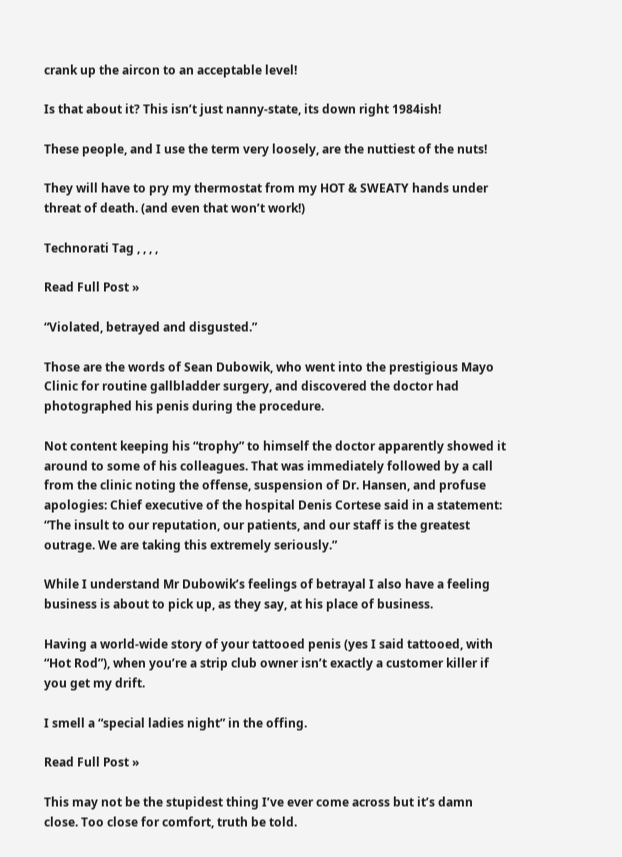crank up the aircon to an acceptable level!

Is that about it? This isn’t just nanny-state, its down right 1984ish!

These people, and I use the term very loosely, are the nuttiest of the nuts!

They will have to pry my thermostat from my HOT & SWEATY hands under threat of death. (and even that won’t work!)

Technorati Tag , , , ,

Read Full Post »

“Violated, betrayed and disgusted.”

Those are the words of Sean Dubowik, who went into the prestigious Mayo Clinic for routine gallbladder surgery, and discovered the doctor had photographed his penis during the procedure.

Not content keeping his “trophy” to himself the doctor apparently showed it around to some of his colleagues. That was immediately followed by a call from the clinic noting the offense, suspension of Dr. Hansen, and profuse apologies: Chief executive of the hospital Denis Cortese said in a statement: “The insult to our reputation, our patients, and our staff is the greatest outrage. We are taking this extremely seriously.”

While I understand Mr Dubowik’s feelings of betrayal I also have a feeling business is about to pick up, as they say, at his place of business.

Having a world-wide story of your tattooed penis (yes I said tattooed, with “Hot Rod”), when you’re a strip club owner isn’t exactly a customer killer if you get my drift.

I smell a “special ladies night” in the offing.

Read Full Post »

This may not be the stupidest thing I’ve ever come across but it’s damn close. Too close for comfort, truth be told.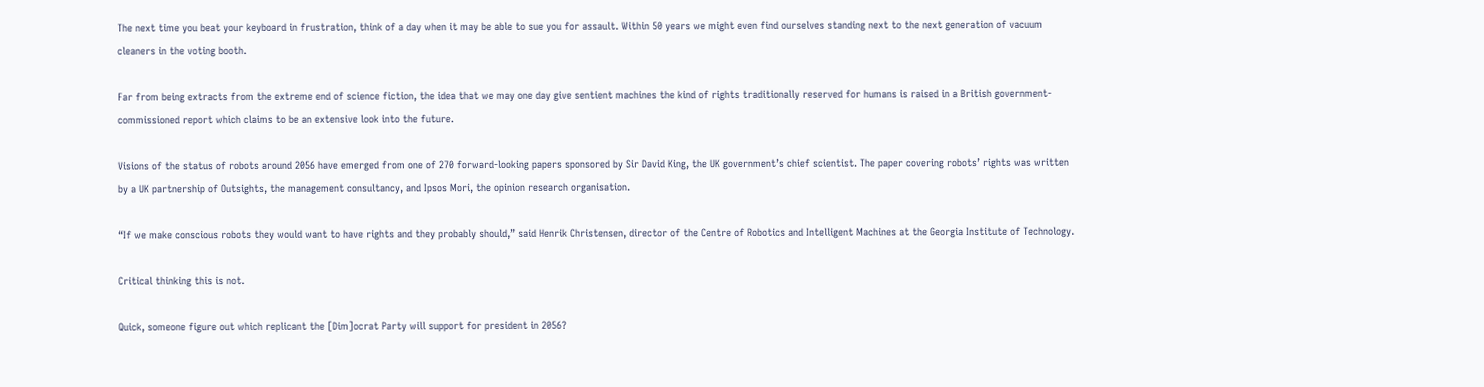The next time you beat your keyboard in frustration, think of a day when it may be able to sue you for assault. Within 50 years we might even find ourselves standing next to the next generation of vacuum cleaners in the voting booth.

Far from being extracts from the extreme end of science fiction, the idea that we may one day give sentient machines the kind of rights traditionally reserved for humans is raised in a British government-commissioned report which claims to be an extensive look into the future.

Visions of the status of robots around 2056 have emerged from one of 270 forward-looking papers sponsored by Sir David King, the UK government’s chief scientist. The paper covering robots’ rights was written by a UK partnership of Outsights, the management consultancy, and Ipsos Mori, the opinion research organisation.

“If we make conscious robots they would want to have rights and they probably should,” said Henrik Christensen, director of the Centre of Robotics and Intelligent Machines at the Georgia Institute of Technology.

Critical thinking this is not.

Quick, someone figure out which replicant the [Dim]ocrat Party will support for president in 2056?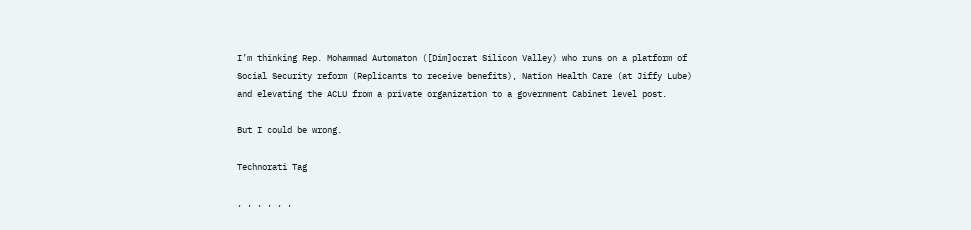I’m thinking Rep. Mohammad Automaton ([Dim]ocrat Silicon Valley) who runs on a platform of Social Security reform (Replicants to receive benefits), Nation Health Care (at Jiffy Lube) and elevating the ACLU from a private organization to a government Cabinet level post.

But I could be wrong.

Technorati Tag

, , , , , ,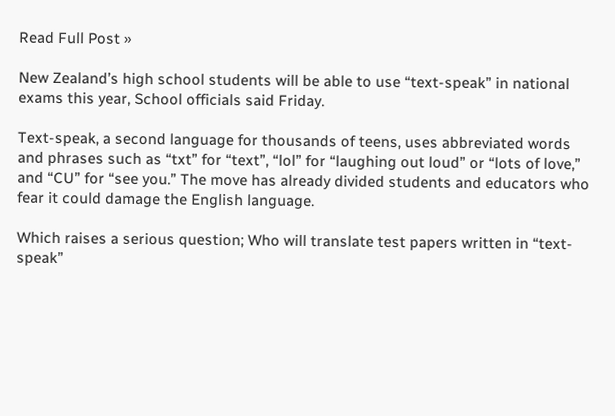Read Full Post »

New Zealand’s high school students will be able to use “text-speak” in national exams this year, School officials said Friday.

Text-speak, a second language for thousands of teens, uses abbreviated words and phrases such as “txt” for “text”, “lol” for “laughing out loud” or “lots of love,” and “CU” for “see you.” The move has already divided students and educators who fear it could damage the English language.

Which raises a serious question; Who will translate test papers written in “text-speak”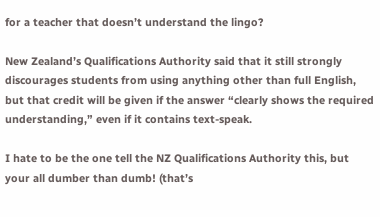for a teacher that doesn’t understand the lingo?

New Zealand’s Qualifications Authority said that it still strongly discourages students from using anything other than full English, but that credit will be given if the answer “clearly shows the required understanding,” even if it contains text-speak.

I hate to be the one tell the NZ Qualifications Authority this, but your all dumber than dumb! (that’s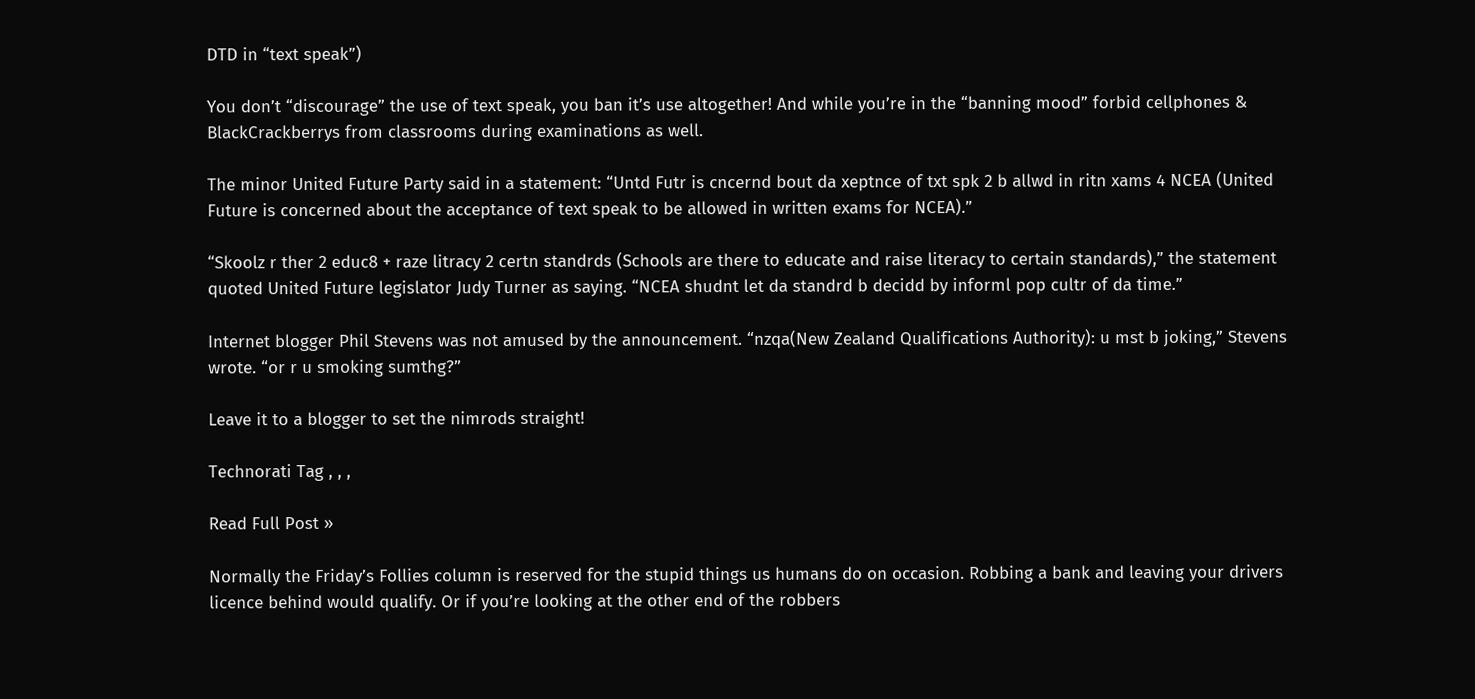DTD in “text speak”)

You don’t “discourage” the use of text speak, you ban it’s use altogether! And while you’re in the “banning mood” forbid cellphones & BlackCrackberrys from classrooms during examinations as well.

The minor United Future Party said in a statement: “Untd Futr is cncernd bout da xeptnce of txt spk 2 b allwd in ritn xams 4 NCEA (United Future is concerned about the acceptance of text speak to be allowed in written exams for NCEA).”

“Skoolz r ther 2 educ8 + raze litracy 2 certn standrds (Schools are there to educate and raise literacy to certain standards),” the statement quoted United Future legislator Judy Turner as saying. “NCEA shudnt let da standrd b decidd by informl pop cultr of da time.”

Internet blogger Phil Stevens was not amused by the announcement. “nzqa(New Zealand Qualifications Authority): u mst b joking,” Stevens wrote. “or r u smoking sumthg?”

Leave it to a blogger to set the nimrods straight!

Technorati Tag , , ,

Read Full Post »

Normally the Friday’s Follies column is reserved for the stupid things us humans do on occasion. Robbing a bank and leaving your drivers licence behind would qualify. Or if you’re looking at the other end of the robbers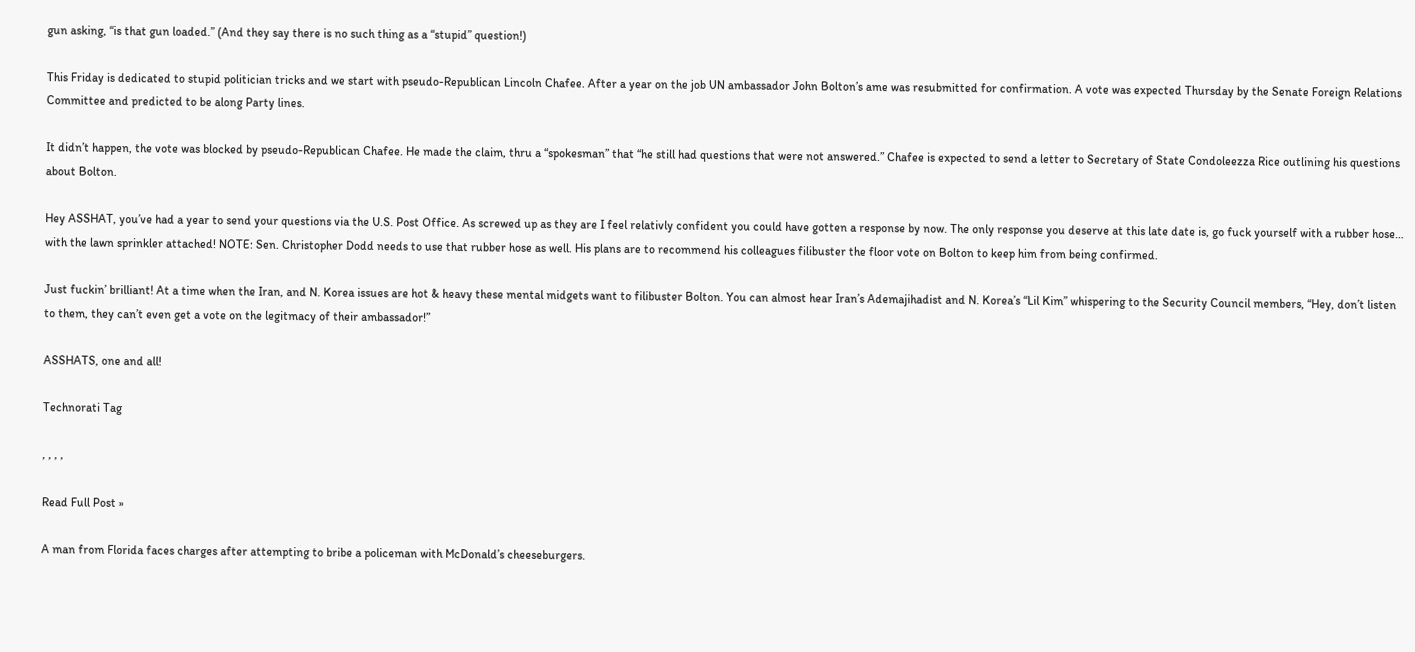gun asking, “is that gun loaded.” (And they say there is no such thing as a “stupid” question!)

This Friday is dedicated to stupid politician tricks and we start with pseudo-Republican Lincoln Chafee. After a year on the job UN ambassador John Bolton’s ame was resubmitted for confirmation. A vote was expected Thursday by the Senate Foreign Relations Committee and predicted to be along Party lines.

It didn’t happen, the vote was blocked by pseudo-Republican Chafee. He made the claim, thru a “spokesman” that “he still had questions that were not answered.” Chafee is expected to send a letter to Secretary of State Condoleezza Rice outlining his questions about Bolton.

Hey ASSHAT, you’ve had a year to send your questions via the U.S. Post Office. As screwed up as they are I feel relativly confident you could have gotten a response by now. The only response you deserve at this late date is, go fuck yourself with a rubber hose… with the lawn sprinkler attached! NOTE: Sen. Christopher Dodd needs to use that rubber hose as well. His plans are to recommend his colleagues filibuster the floor vote on Bolton to keep him from being confirmed.

Just fuckin’ brilliant! At a time when the Iran, and N. Korea issues are hot & heavy these mental midgets want to filibuster Bolton. You can almost hear Iran’s Ademajihadist and N. Korea’s “Lil Kim” whispering to the Security Council members, “Hey, don’t listen to them, they can’t even get a vote on the legitmacy of their ambassador!”

ASSHATS, one and all!

Technorati Tag

, , , ,

Read Full Post »

A man from Florida faces charges after attempting to bribe a policeman with McDonald’s cheeseburgers.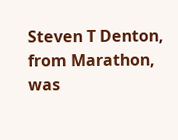Steven T Denton, from Marathon, was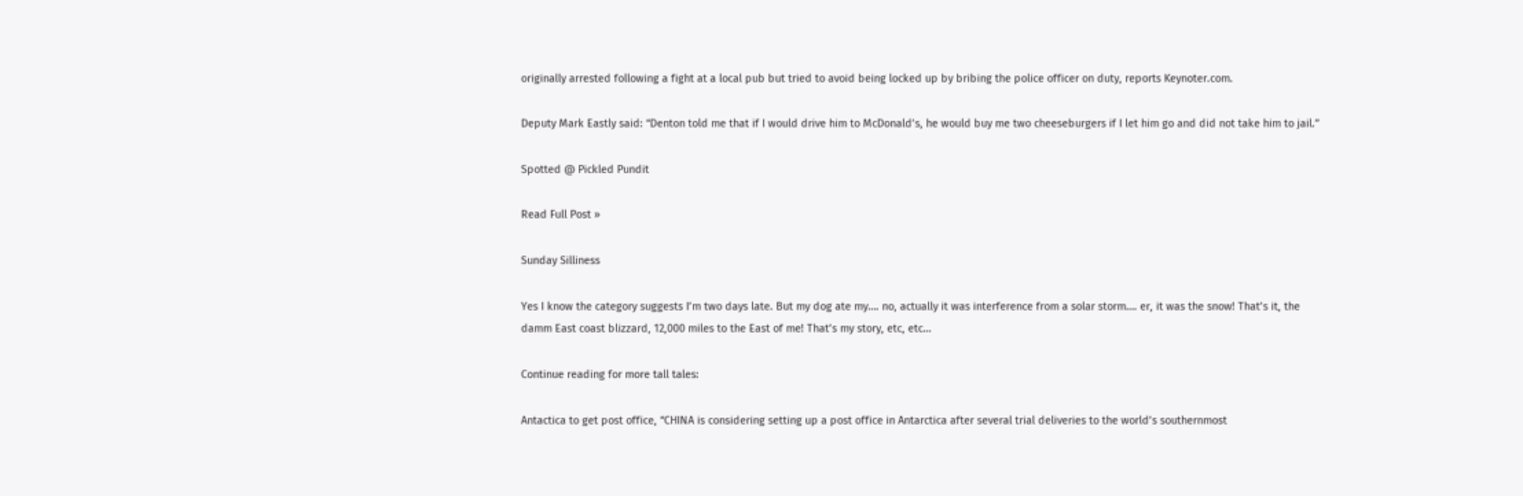originally arrested following a fight at a local pub but tried to avoid being locked up by bribing the police officer on duty, reports Keynoter.com.

Deputy Mark Eastly said: “Denton told me that if I would drive him to McDonald’s, he would buy me two cheeseburgers if I let him go and did not take him to jail.”

Spotted @ Pickled Pundit

Read Full Post »

Sunday Silliness

Yes I know the category suggests I’m two days late. But my dog ate my…. no, actually it was interference from a solar storm…. er, it was the snow! That’s it, the damm East coast blizzard, 12,000 miles to the East of me! That’s my story, etc, etc…

Continue reading for more tall tales:

Antactica to get post office, “CHINA is considering setting up a post office in Antarctica after several trial deliveries to the world’s southernmost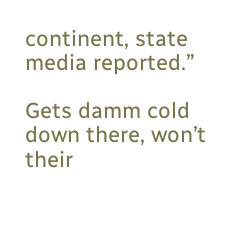continent, state media reported.”

Gets damm cold down there, won’t their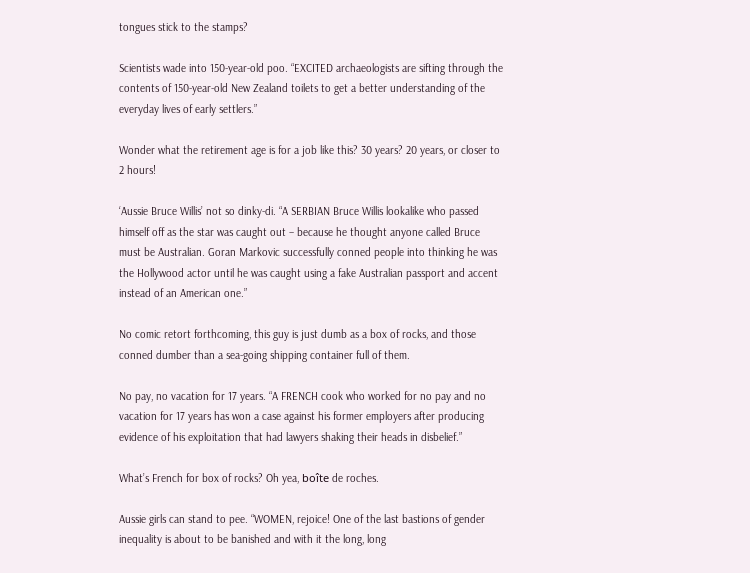tongues stick to the stamps?

Scientists wade into 150-year-old poo. “EXCITED archaeologists are sifting through the contents of 150-year-old New Zealand toilets to get a better understanding of the everyday lives of early settlers.”

Wonder what the retirement age is for a job like this? 30 years? 20 years, or closer to 2 hours!

‘Aussie Bruce Willis’ not so dinky-di. “A SERBIAN Bruce Willis lookalike who passed himself off as the star was caught out – because he thought anyone called Bruce must be Australian. Goran Markovic successfully conned people into thinking he was the Hollywood actor until he was caught using a fake Australian passport and accent instead of an American one.”

No comic retort forthcoming, this guy is just dumb as a box of rocks, and those conned dumber than a sea-going shipping container full of them.

No pay, no vacation for 17 years. “A FRENCH cook who worked for no pay and no vacation for 17 years has won a case against his former employers after producing evidence of his exploitation that had lawyers shaking their heads in disbelief.”

What’s French for box of rocks? Oh yea, boîte de roches.

Aussie girls can stand to pee. “WOMEN, rejoice! One of the last bastions of gender inequality is about to be banished and with it the long, long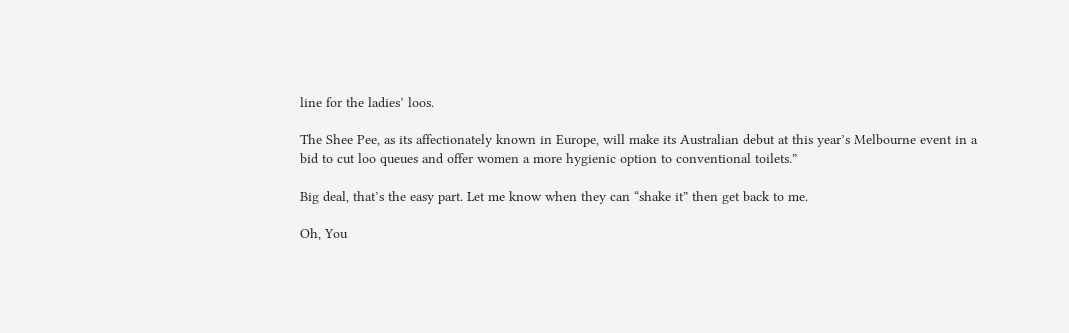line for the ladies’ loos.

The Shee Pee, as its affectionately known in Europe, will make its Australian debut at this year’s Melbourne event in a bid to cut loo queues and offer women a more hygienic option to conventional toilets.”

Big deal, that’s the easy part. Let me know when they can “shake it” then get back to me.

Oh, You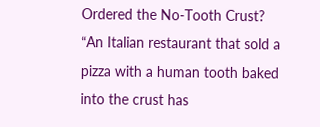Ordered the No-Tooth Crust? “An Italian restaurant that sold a pizza with a human tooth baked into the crust has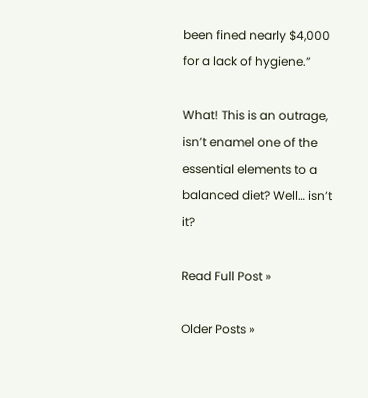been fined nearly $4,000 for a lack of hygiene.”

What! This is an outrage, isn’t enamel one of the essential elements to a balanced diet? Well… isn’t it?

Read Full Post »

Older Posts »